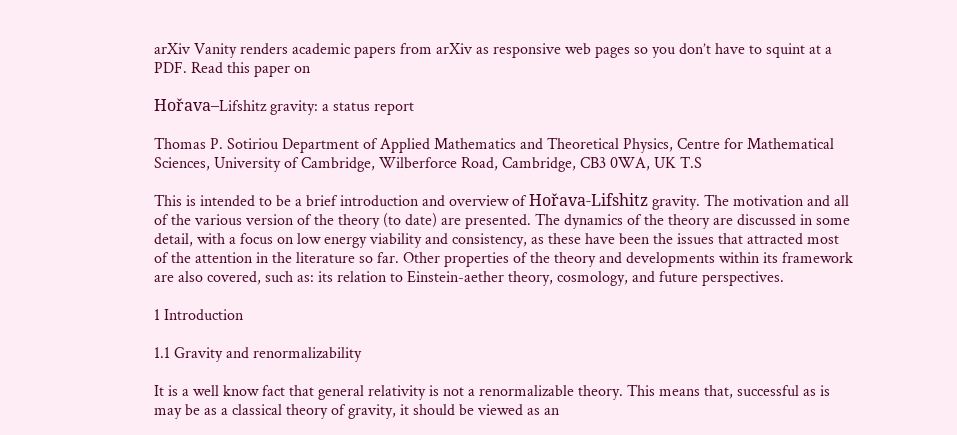arXiv Vanity renders academic papers from arXiv as responsive web pages so you don’t have to squint at a PDF. Read this paper on

Hořava–Lifshitz gravity: a status report

Thomas P. Sotiriou Department of Applied Mathematics and Theoretical Physics, Centre for Mathematical Sciences, University of Cambridge, Wilberforce Road, Cambridge, CB3 0WA, UK T.S

This is intended to be a brief introduction and overview of Hořava-Lifshitz gravity. The motivation and all of the various version of the theory (to date) are presented. The dynamics of the theory are discussed in some detail, with a focus on low energy viability and consistency, as these have been the issues that attracted most of the attention in the literature so far. Other properties of the theory and developments within its framework are also covered, such as: its relation to Einstein-aether theory, cosmology, and future perspectives.

1 Introduction

1.1 Gravity and renormalizability

It is a well know fact that general relativity is not a renormalizable theory. This means that, successful as is may be as a classical theory of gravity, it should be viewed as an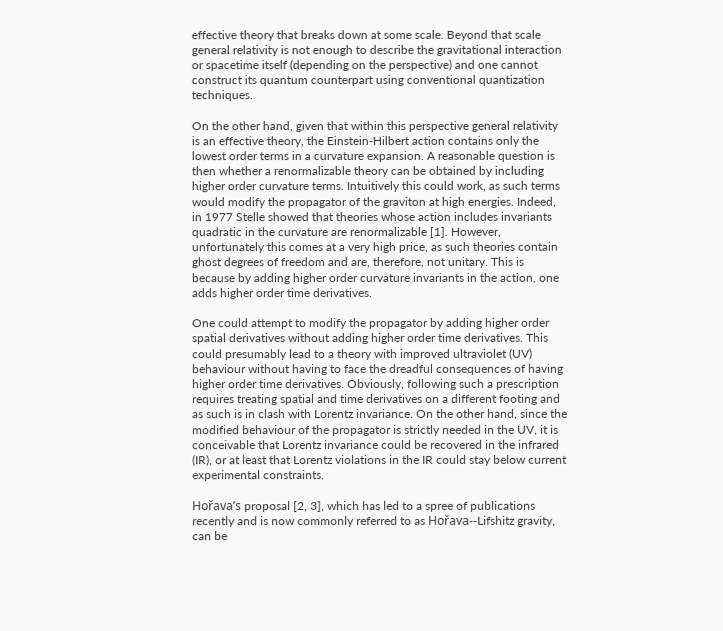effective theory that breaks down at some scale. Beyond that scale general relativity is not enough to describe the gravitational interaction or spacetime itself (depending on the perspective) and one cannot construct its quantum counterpart using conventional quantization techniques.

On the other hand, given that within this perspective general relativity is an effective theory, the Einstein-Hilbert action contains only the lowest order terms in a curvature expansion. A reasonable question is then whether a renormalizable theory can be obtained by including higher order curvature terms. Intuitively this could work, as such terms would modify the propagator of the graviton at high energies. Indeed, in 1977 Stelle showed that theories whose action includes invariants quadratic in the curvature are renormalizable [1]. However, unfortunately this comes at a very high price, as such theories contain ghost degrees of freedom and are, therefore, not unitary. This is because by adding higher order curvature invariants in the action, one adds higher order time derivatives.

One could attempt to modify the propagator by adding higher order spatial derivatives without adding higher order time derivatives. This could presumably lead to a theory with improved ultraviolet (UV) behaviour without having to face the dreadful consequences of having higher order time derivatives. Obviously, following such a prescription requires treating spatial and time derivatives on a different footing and as such is in clash with Lorentz invariance. On the other hand, since the modified behaviour of the propagator is strictly needed in the UV, it is conceivable that Lorentz invariance could be recovered in the infrared (IR), or at least that Lorentz violations in the IR could stay below current experimental constraints.

Hořava’s proposal [2, 3], which has led to a spree of publications recently and is now commonly referred to as Hořava--Lifshitz gravity, can be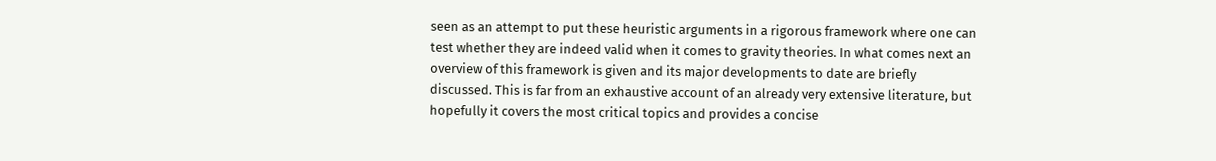seen as an attempt to put these heuristic arguments in a rigorous framework where one can test whether they are indeed valid when it comes to gravity theories. In what comes next an overview of this framework is given and its major developments to date are briefly discussed. This is far from an exhaustive account of an already very extensive literature, but hopefully it covers the most critical topics and provides a concise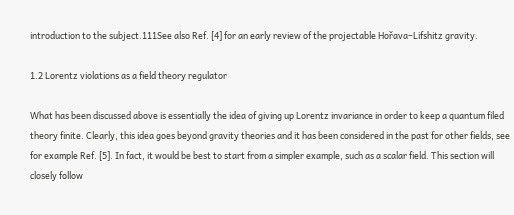introduction to the subject.111See also Ref. [4] for an early review of the projectable Hořava–Lifshitz gravity.

1.2 Lorentz violations as a field theory regulator

What has been discussed above is essentially the idea of giving up Lorentz invariance in order to keep a quantum filed theory finite. Clearly, this idea goes beyond gravity theories and it has been considered in the past for other fields, see for example Ref. [5]. In fact, it would be best to start from a simpler example, such as a scalar field. This section will closely follow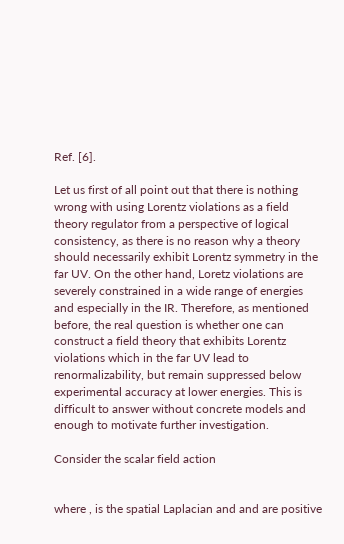Ref. [6].

Let us first of all point out that there is nothing wrong with using Lorentz violations as a field theory regulator from a perspective of logical consistency, as there is no reason why a theory should necessarily exhibit Lorentz symmetry in the far UV. On the other hand, Loretz violations are severely constrained in a wide range of energies and especially in the IR. Therefore, as mentioned before, the real question is whether one can construct a field theory that exhibits Lorentz violations which in the far UV lead to renormalizability, but remain suppressed below experimental accuracy at lower energies. This is difficult to answer without concrete models and enough to motivate further investigation.

Consider the scalar field action


where , is the spatial Laplacian and and are positive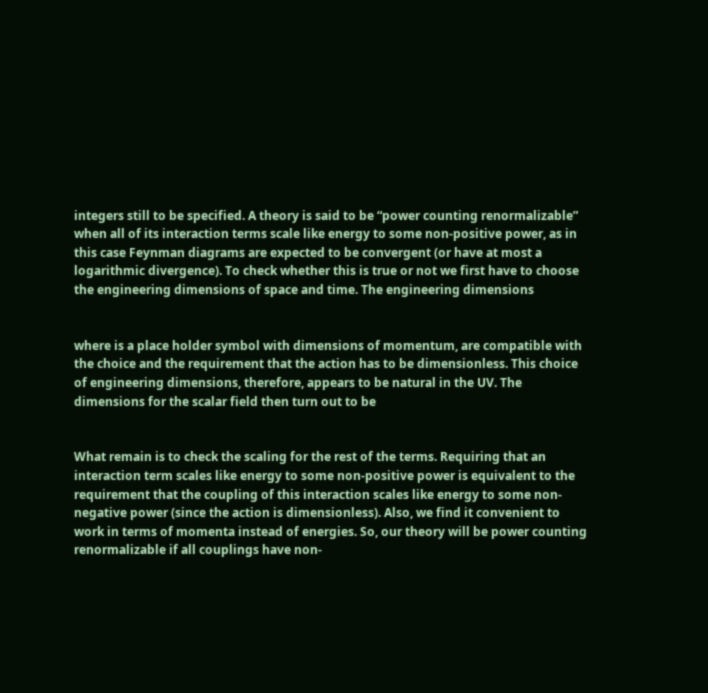integers still to be specified. A theory is said to be “power counting renormalizable” when all of its interaction terms scale like energy to some non-positive power, as in this case Feynman diagrams are expected to be convergent (or have at most a logarithmic divergence). To check whether this is true or not we first have to choose the engineering dimensions of space and time. The engineering dimensions


where is a place holder symbol with dimensions of momentum, are compatible with the choice and the requirement that the action has to be dimensionless. This choice of engineering dimensions, therefore, appears to be natural in the UV. The dimensions for the scalar field then turn out to be


What remain is to check the scaling for the rest of the terms. Requiring that an interaction term scales like energy to some non-positive power is equivalent to the requirement that the coupling of this interaction scales like energy to some non-negative power (since the action is dimensionless). Also, we find it convenient to work in terms of momenta instead of energies. So, our theory will be power counting renormalizable if all couplings have non-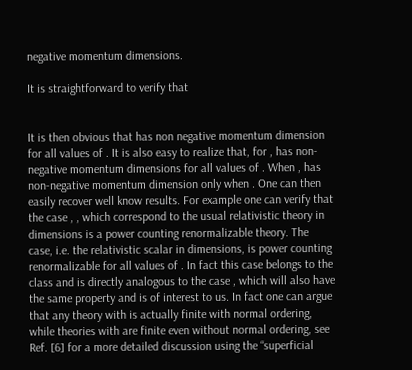negative momentum dimensions.

It is straightforward to verify that


It is then obvious that has non negative momentum dimension for all values of . It is also easy to realize that, for , has non-negative momentum dimensions for all values of . When , has non-negative momentum dimension only when . One can then easily recover well know results. For example one can verify that the case , , which correspond to the usual relativistic theory in dimensions is a power counting renormalizable theory. The case, i.e. the relativistic scalar in dimensions, is power counting renormalizable for all values of . In fact this case belongs to the class and is directly analogous to the case , which will also have the same property and is of interest to us. In fact one can argue that any theory with is actually finite with normal ordering, while theories with are finite even without normal ordering, see Ref. [6] for a more detailed discussion using the “superficial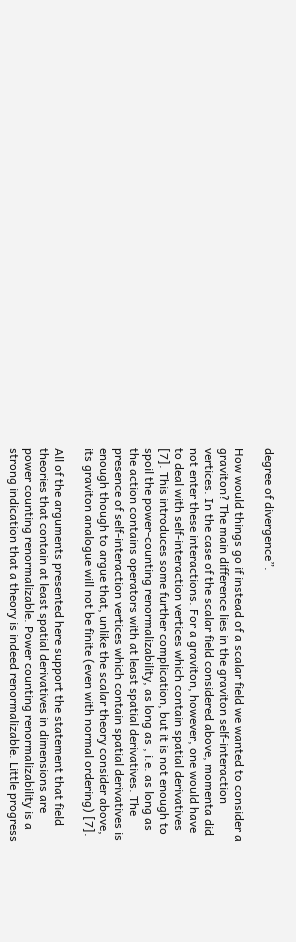degree of divergence”.

How would things go if instead of a scalar field we wanted to consider a graviton? The main difference lies in the graviton self-interaction vertices. In the case of the scalar field considered above, momenta did not enter these interactions. For a graviton, however, one would have to deal with self-interaction vertices which contain spatial derivatives [7]. This introduces some further complication, but it is not enough to spoil the power-counting renormalizability, as long as , i.e. as long as the action contains operators with at least spatial derivatives. The presence of self-interaction vertices which contain spatial derivatives is enough though to argue that, unlike the scalar theory consider above, its graviton analogue will not be finite (even with normal ordering) [7].

All of the arguments presented here support the statement that field theories that contain at least spatial derivatives in dimensions are power counting renormalizable. Power counting renormalizability is a strong indication that a theory is indeed renormalizable. Little progress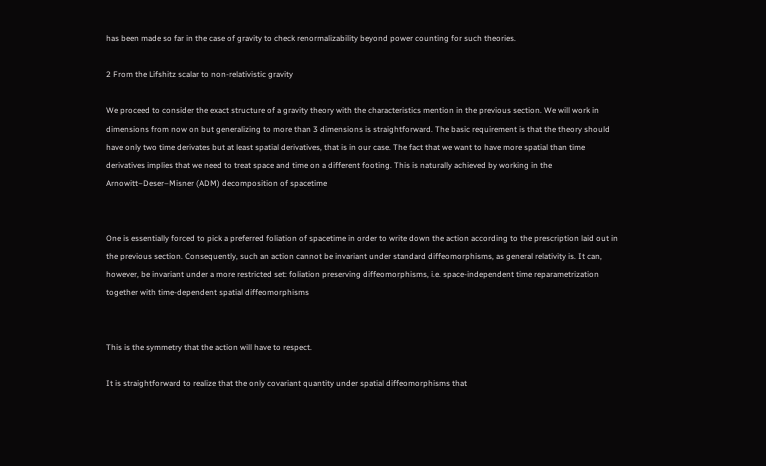has been made so far in the case of gravity to check renormalizability beyond power counting for such theories.

2 From the Lifshitz scalar to non-relativistic gravity

We proceed to consider the exact structure of a gravity theory with the characteristics mention in the previous section. We will work in dimensions from now on but generalizing to more than 3 dimensions is straightforward. The basic requirement is that the theory should have only two time derivates but at least spatial derivatives, that is in our case. The fact that we want to have more spatial than time derivatives implies that we need to treat space and time on a different footing. This is naturally achieved by working in the Arnowitt–Deser–Misner (ADM) decomposition of spacetime


One is essentially forced to pick a preferred foliation of spacetime in order to write down the action according to the prescription laid out in the previous section. Consequently, such an action cannot be invariant under standard diffeomorphisms, as general relativity is. It can, however, be invariant under a more restricted set: foliation preserving diffeomorphisms, i.e. space-independent time reparametrization together with time-dependent spatial diffeomorphisms


This is the symmetry that the action will have to respect.

It is straightforward to realize that the only covariant quantity under spatial diffeomorphisms that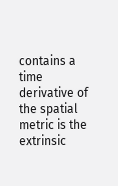contains a time derivative of the spatial metric is the extrinsic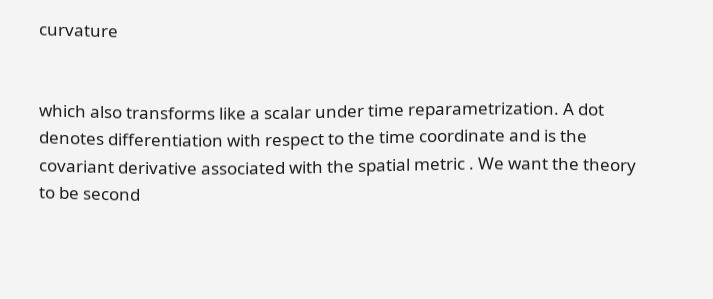curvature


which also transforms like a scalar under time reparametrization. A dot denotes differentiation with respect to the time coordinate and is the covariant derivative associated with the spatial metric . We want the theory to be second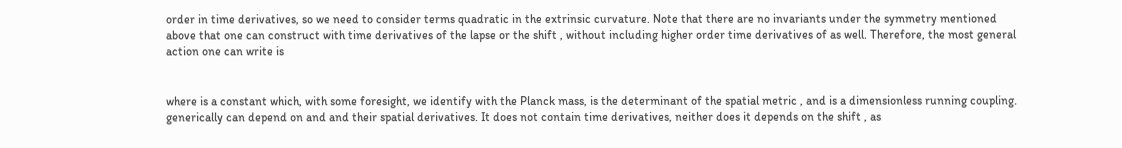order in time derivatives, so we need to consider terms quadratic in the extrinsic curvature. Note that there are no invariants under the symmetry mentioned above that one can construct with time derivatives of the lapse or the shift , without including higher order time derivatives of as well. Therefore, the most general action one can write is


where is a constant which, with some foresight, we identify with the Planck mass, is the determinant of the spatial metric , and is a dimensionless running coupling. generically can depend on and and their spatial derivatives. It does not contain time derivatives, neither does it depends on the shift , as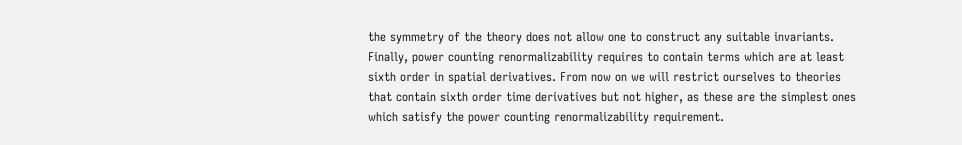the symmetry of the theory does not allow one to construct any suitable invariants. Finally, power counting renormalizability requires to contain terms which are at least sixth order in spatial derivatives. From now on we will restrict ourselves to theories that contain sixth order time derivatives but not higher, as these are the simplest ones which satisfy the power counting renormalizability requirement.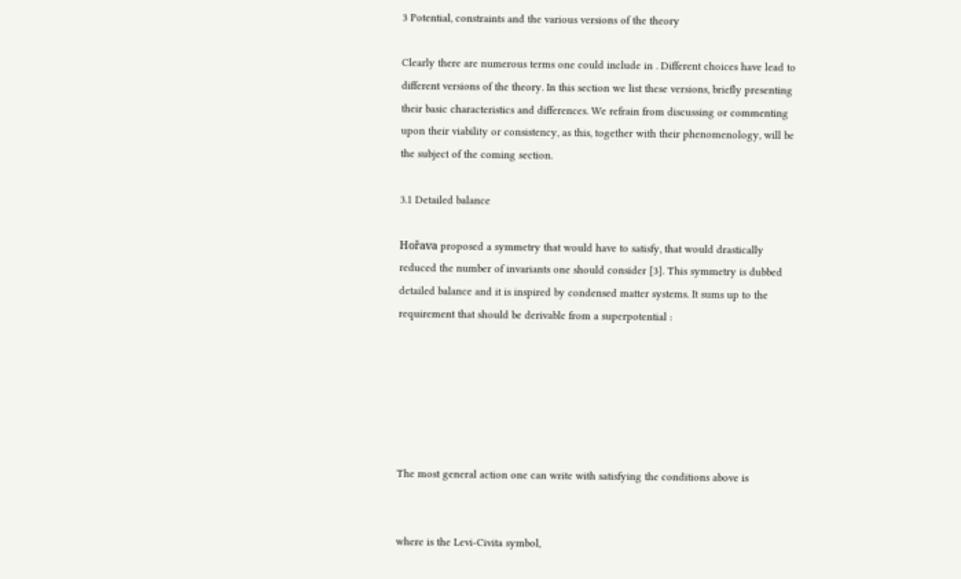3 Potential, constraints and the various versions of the theory

Clearly there are numerous terms one could include in . Different choices have lead to different versions of the theory. In this section we list these versions, briefly presenting their basic characteristics and differences. We refrain from discussing or commenting upon their viability or consistency, as this, together with their phenomenology, will be the subject of the coming section.

3.1 Detailed balance

Hořava proposed a symmetry that would have to satisfy, that would drastically reduced the number of invariants one should consider [3]. This symmetry is dubbed detailed balance and it is inspired by condensed matter systems. It sums up to the requirement that should be derivable from a superpotential :






The most general action one can write with satisfying the conditions above is


where is the Levi-Civita symbol,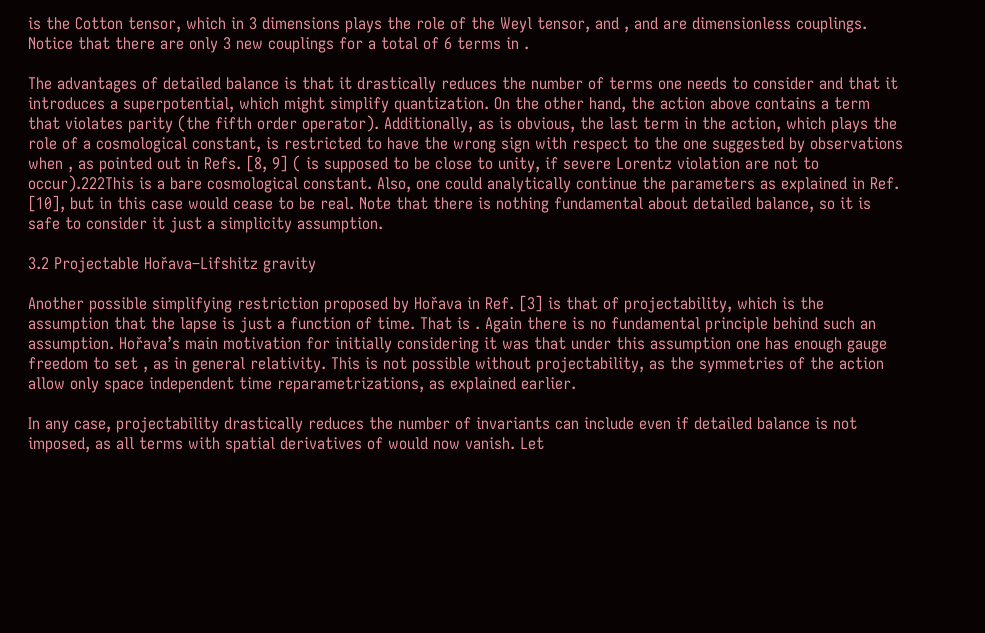is the Cotton tensor, which in 3 dimensions plays the role of the Weyl tensor, and , and are dimensionless couplings. Notice that there are only 3 new couplings for a total of 6 terms in .

The advantages of detailed balance is that it drastically reduces the number of terms one needs to consider and that it introduces a superpotential, which might simplify quantization. On the other hand, the action above contains a term that violates parity (the fifth order operator). Additionally, as is obvious, the last term in the action, which plays the role of a cosmological constant, is restricted to have the wrong sign with respect to the one suggested by observations when , as pointed out in Refs. [8, 9] ( is supposed to be close to unity, if severe Lorentz violation are not to occur).222This is a bare cosmological constant. Also, one could analytically continue the parameters as explained in Ref. [10], but in this case would cease to be real. Note that there is nothing fundamental about detailed balance, so it is safe to consider it just a simplicity assumption.

3.2 Projectable Hořava–Lifshitz gravity

Another possible simplifying restriction proposed by Hořava in Ref. [3] is that of projectability, which is the assumption that the lapse is just a function of time. That is . Again there is no fundamental principle behind such an assumption. Hořava’s main motivation for initially considering it was that under this assumption one has enough gauge freedom to set , as in general relativity. This is not possible without projectability, as the symmetries of the action allow only space independent time reparametrizations, as explained earlier.

In any case, projectability drastically reduces the number of invariants can include even if detailed balance is not imposed, as all terms with spatial derivatives of would now vanish. Let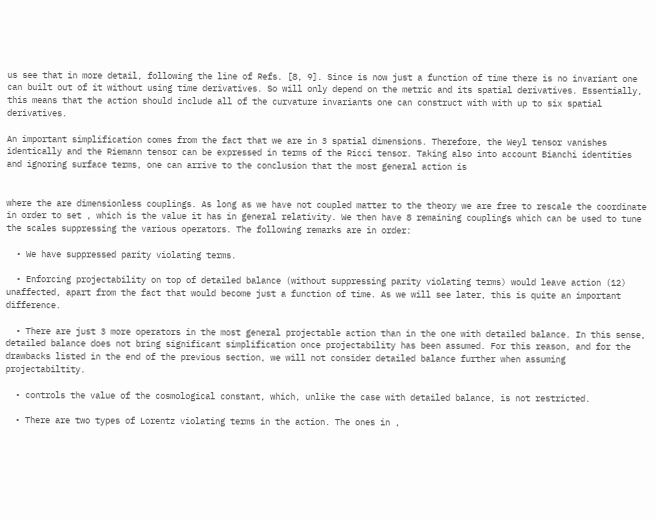us see that in more detail, following the line of Refs. [8, 9]. Since is now just a function of time there is no invariant one can built out of it without using time derivatives. So will only depend on the metric and its spatial derivatives. Essentially, this means that the action should include all of the curvature invariants one can construct with with up to six spatial derivatives.

An important simplification comes from the fact that we are in 3 spatial dimensions. Therefore, the Weyl tensor vanishes identically and the Riemann tensor can be expressed in terms of the Ricci tensor. Taking also into account Bianchi identities and ignoring surface terms, one can arrive to the conclusion that the most general action is


where the are dimensionless couplings. As long as we have not coupled matter to the theory we are free to rescale the coordinate in order to set , which is the value it has in general relativity. We then have 8 remaining couplings which can be used to tune the scales suppressing the various operators. The following remarks are in order:

  • We have suppressed parity violating terms.

  • Enforcing projectability on top of detailed balance (without suppressing parity violating terms) would leave action (12) unaffected, apart from the fact that would become just a function of time. As we will see later, this is quite an important difference.

  • There are just 3 more operators in the most general projectable action than in the one with detailed balance. In this sense, detailed balance does not bring significant simplification once projectability has been assumed. For this reason, and for the drawbacks listed in the end of the previous section, we will not consider detailed balance further when assuming projectabiltity.

  • controls the value of the cosmological constant, which, unlike the case with detailed balance, is not restricted.

  • There are two types of Lorentz violating terms in the action. The ones in ,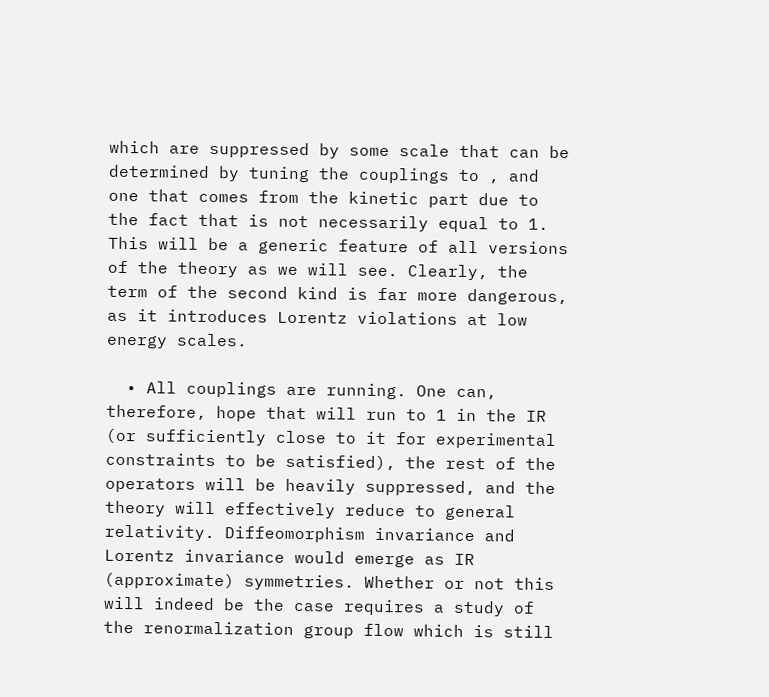which are suppressed by some scale that can be determined by tuning the couplings to , and one that comes from the kinetic part due to the fact that is not necessarily equal to 1. This will be a generic feature of all versions of the theory as we will see. Clearly, the term of the second kind is far more dangerous, as it introduces Lorentz violations at low energy scales.

  • All couplings are running. One can, therefore, hope that will run to 1 in the IR (or sufficiently close to it for experimental constraints to be satisfied), the rest of the operators will be heavily suppressed, and the theory will effectively reduce to general relativity. Diffeomorphism invariance and Lorentz invariance would emerge as IR (approximate) symmetries. Whether or not this will indeed be the case requires a study of the renormalization group flow which is still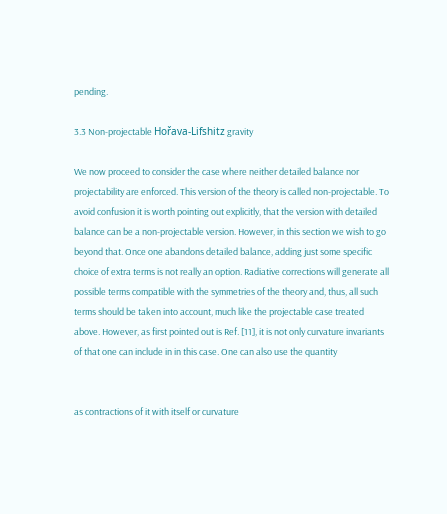pending.

3.3 Non-projectable Hořava-Lifshitz gravity

We now proceed to consider the case where neither detailed balance nor projectability are enforced. This version of the theory is called non-projectable. To avoid confusion it is worth pointing out explicitly, that the version with detailed balance can be a non-projectable version. However, in this section we wish to go beyond that. Once one abandons detailed balance, adding just some specific choice of extra terms is not really an option. Radiative corrections will generate all possible terms compatible with the symmetries of the theory and, thus, all such terms should be taken into account, much like the projectable case treated above. However, as first pointed out is Ref. [11], it is not only curvature invariants of that one can include in in this case. One can also use the quantity


as contractions of it with itself or curvature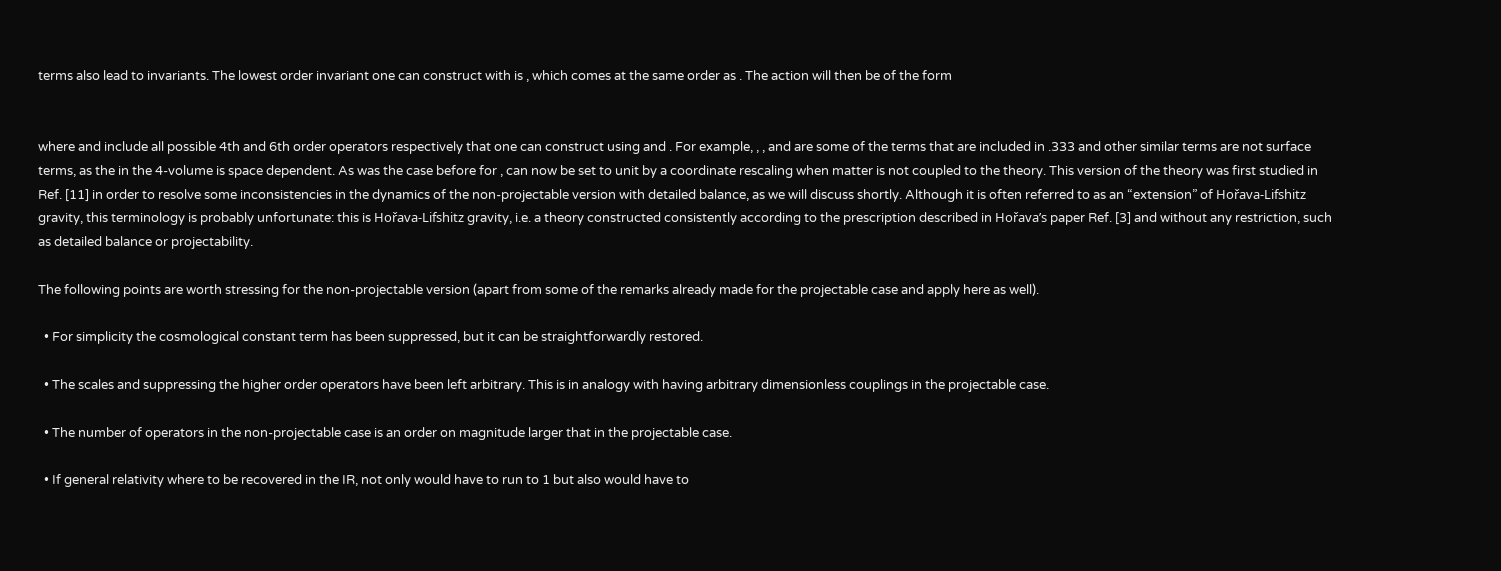terms also lead to invariants. The lowest order invariant one can construct with is , which comes at the same order as . The action will then be of the form


where and include all possible 4th and 6th order operators respectively that one can construct using and . For example, , , and are some of the terms that are included in .333 and other similar terms are not surface terms, as the in the 4-volume is space dependent. As was the case before for , can now be set to unit by a coordinate rescaling when matter is not coupled to the theory. This version of the theory was first studied in Ref. [11] in order to resolve some inconsistencies in the dynamics of the non-projectable version with detailed balance, as we will discuss shortly. Although it is often referred to as an “extension” of Hořava-Lifshitz gravity, this terminology is probably unfortunate: this is Hořava-Lifshitz gravity, i.e. a theory constructed consistently according to the prescription described in Hořava’s paper Ref. [3] and without any restriction, such as detailed balance or projectability.

The following points are worth stressing for the non-projectable version (apart from some of the remarks already made for the projectable case and apply here as well).

  • For simplicity the cosmological constant term has been suppressed, but it can be straightforwardly restored.

  • The scales and suppressing the higher order operators have been left arbitrary. This is in analogy with having arbitrary dimensionless couplings in the projectable case.

  • The number of operators in the non-projectable case is an order on magnitude larger that in the projectable case.

  • If general relativity where to be recovered in the IR, not only would have to run to 1 but also would have to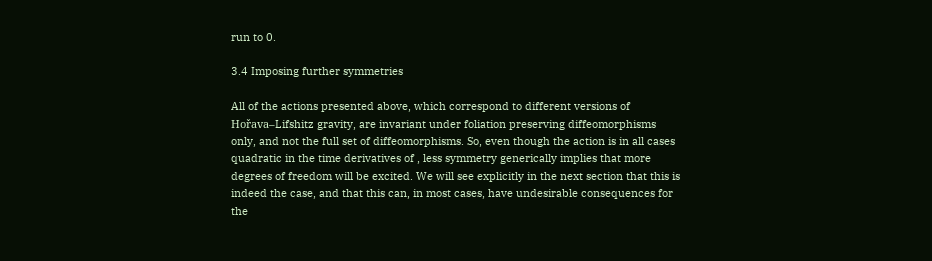run to 0.

3.4 Imposing further symmetries

All of the actions presented above, which correspond to different versions of Hořava–Lifshitz gravity, are invariant under foliation preserving diffeomorphisms only, and not the full set of diffeomorphisms. So, even though the action is in all cases quadratic in the time derivatives of , less symmetry generically implies that more degrees of freedom will be excited. We will see explicitly in the next section that this is indeed the case, and that this can, in most cases, have undesirable consequences for the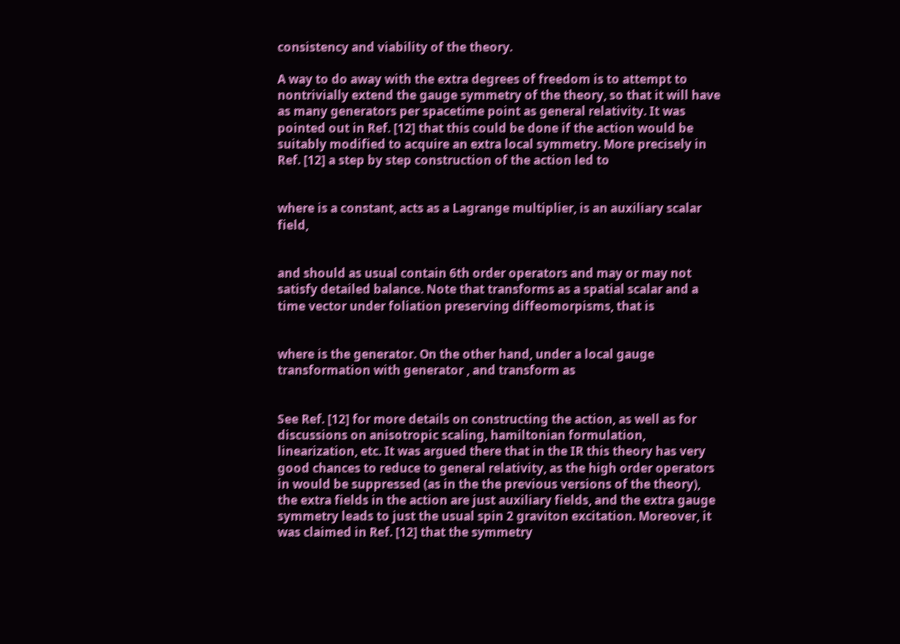consistency and viability of the theory.

A way to do away with the extra degrees of freedom is to attempt to nontrivially extend the gauge symmetry of the theory, so that it will have as many generators per spacetime point as general relativity. It was pointed out in Ref. [12] that this could be done if the action would be suitably modified to acquire an extra local symmetry. More precisely in Ref. [12] a step by step construction of the action led to


where is a constant, acts as a Lagrange multiplier, is an auxiliary scalar field,


and should as usual contain 6th order operators and may or may not satisfy detailed balance. Note that transforms as a spatial scalar and a time vector under foliation preserving diffeomorpisms, that is


where is the generator. On the other hand, under a local gauge transformation with generator , and transform as


See Ref. [12] for more details on constructing the action, as well as for discussions on anisotropic scaling, hamiltonian formulation, linearization, etc. It was argued there that in the IR this theory has very good chances to reduce to general relativity, as the high order operators in would be suppressed (as in the the previous versions of the theory), the extra fields in the action are just auxiliary fields, and the extra gauge symmetry leads to just the usual spin 2 graviton excitation. Moreover, it was claimed in Ref. [12] that the symmetry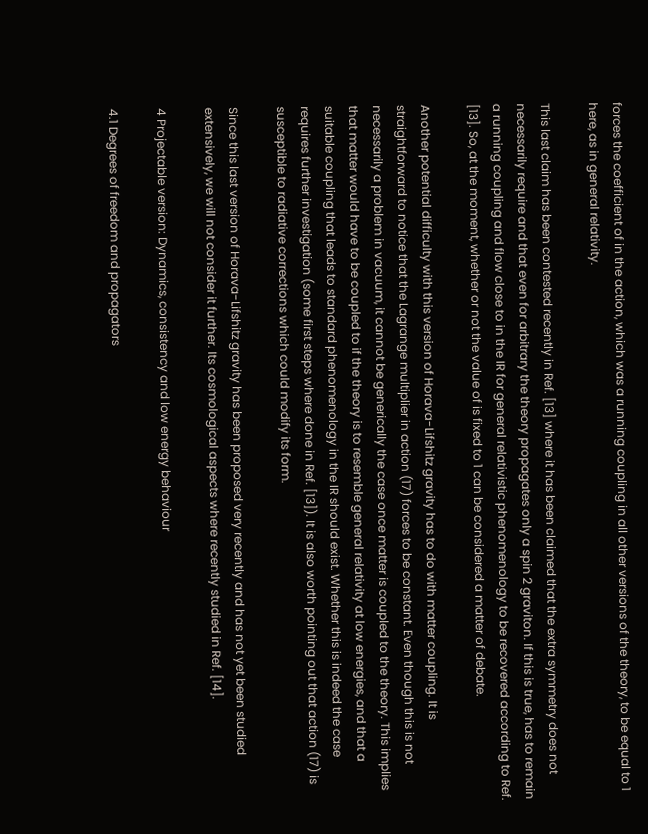forces the coefficient of in the action, which was a running coupling in all other versions of the theory, to be equal to 1 here, as in general relativity.

This last claim has been contested recently in Ref. [13] where it has been claimed that the extra symmetry does not necessarily require and that even for arbitrary the theory propagates only a spin 2 graviton. If this is true, has to remain a running coupling and flow close to in the IR for general relativistic phenomenology to be recovered according to Ref. [13]. So, at the moment, whether or not the value of is fixed to 1 can be considered a matter of debate.

Another potential difficulty with this version of Horava-Lifshitz gravity has to do with matter coupling. It is straightforward to notice that the Lagrange multiplier in action (17) forces to be constant. Even though this is not necessarily a problem in vacuum, it cannot be generically the case once matter is coupled to the theory. This implies that matter would have to be coupled to if the theory is to resemble general relativity at low energies, and that a suitable coupling that leads to standard phenomenology in the IR should exist. Whether this is indeed the case requires further investigation (some first steps where done in Ref. [13]). It is also worth pointing out that action (17) is susceptible to radiative corrections which could modify its form.

Since this last version of Horava-Lifshitz gravity has been proposed very recently and has not yet been studied extensively, we will not consider it further. Its cosmological aspects where recently studied in Ref. [14].

4 Projectable version: Dynamics, consistency and low energy behaviour

4.1 Degrees of freedom and propagators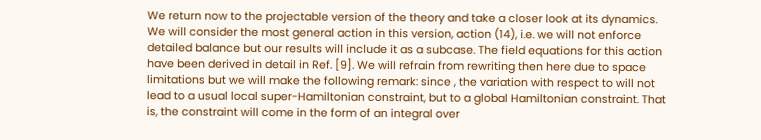We return now to the projectable version of the theory and take a closer look at its dynamics. We will consider the most general action in this version, action (14), i.e. we will not enforce detailed balance but our results will include it as a subcase. The field equations for this action have been derived in detail in Ref. [9]. We will refrain from rewriting then here due to space limitations but we will make the following remark: since , the variation with respect to will not lead to a usual local super-Hamiltonian constraint, but to a global Hamiltonian constraint. That is, the constraint will come in the form of an integral over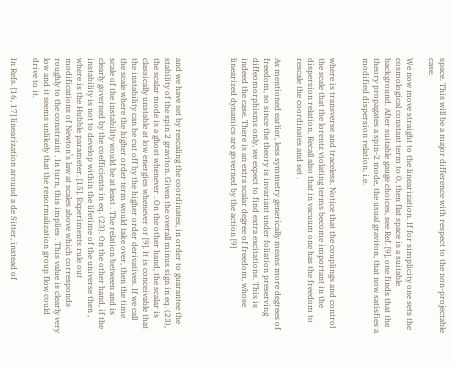space. This will be a major difference with respect to the non-projectable case.

We now move straight to the linearization. If for simplicity one sets the cosmological constant term to 0, then flat space is a suitable background. After suitable gauge choices, see Ref. [9], one finds that the theory propagates a spin-2 mode, the usual graviton, that now satisfies a modified dispersion relation, i.e.


where is transverse and traceless. Notice that the couplings and control the scale that the lorentz violating terms become important in the dispersion relation. Recall also that in vacuum one has the freedom to rescale the coordinates and set .

As mentioned earlier, less symmetry generically means more degrees of freedom, so since the theory is invariant under foliation preserving diffeomorphisms only, we expect to find extra excitations. This is indeed the case. There is an extra scalar degree of freedom, whose linearized dynamics are governed by the action [9]




and we have set by rescaling the coordinates, in order to guarantee the stability of the spin 2 graviton. Given the overall minus sign in eq. (23), the scalar mode is a ghost whenever . On the other hand, the scalar is classically unstable at low energies whenever or [9]. It is conceivable that the instability can be cut off by the higher order derivatives. If we call the scale where the higher order term would take over, then the time scale of the instability would be at least . The relation between and is clearly governed by the coefficients in eq. (23). On the other hand, if the instability is not to develop within the lifetime of the universe then , where is the Hubble parameter. [15]. Experiments rule out modifications of Newton’s law at scales above which corresponds roughly to the constraint . In turn, this implies . This value is clearly very low and it seems unlikely that the renormalization group flow could drive to it.

In Refs. [16, 17] linearization around a de Sitter, instead of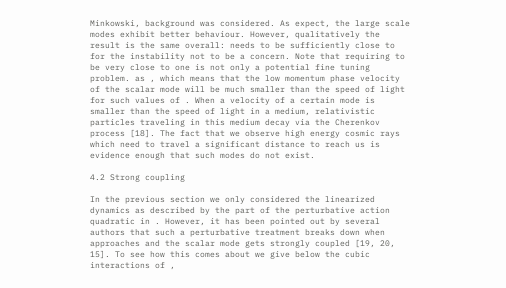Minkowski, background was considered. As expect, the large scale modes exhibit better behaviour. However, qualitatively the result is the same overall: needs to be sufficiently close to for the instability not to be a concern. Note that requiring to be very close to one is not only a potential fine tuning problem. as , which means that the low momentum phase velocity of the scalar mode will be much smaller than the speed of light for such values of . When a velocity of a certain mode is smaller than the speed of light in a medium, relativistic particles traveling in this medium decay via the Cherenkov process [18]. The fact that we observe high energy cosmic rays which need to travel a significant distance to reach us is evidence enough that such modes do not exist.

4.2 Strong coupling

In the previous section we only considered the linearized dynamics as described by the part of the perturbative action quadratic in . However, it has been pointed out by several authors that such a perturbative treatment breaks down when approaches and the scalar mode gets strongly coupled [19, 20, 15]. To see how this comes about we give below the cubic interactions of ,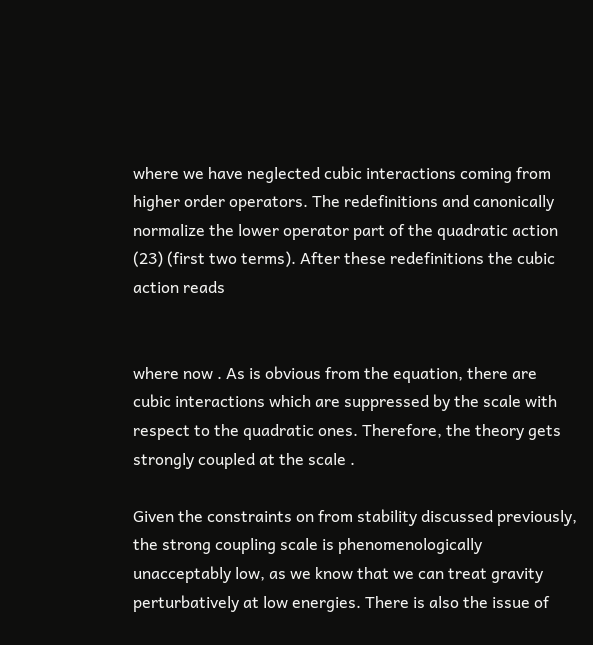where we have neglected cubic interactions coming from higher order operators. The redefinitions and canonically normalize the lower operator part of the quadratic action (23) (first two terms). After these redefinitions the cubic action reads


where now . As is obvious from the equation, there are cubic interactions which are suppressed by the scale with respect to the quadratic ones. Therefore, the theory gets strongly coupled at the scale .

Given the constraints on from stability discussed previously, the strong coupling scale is phenomenologically unacceptably low, as we know that we can treat gravity perturbatively at low energies. There is also the issue of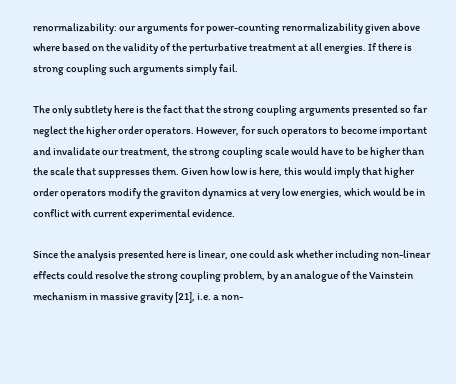renormalizability: our arguments for power-counting renormalizability given above where based on the validity of the perturbative treatment at all energies. If there is strong coupling such arguments simply fail.

The only subtlety here is the fact that the strong coupling arguments presented so far neglect the higher order operators. However, for such operators to become important and invalidate our treatment, the strong coupling scale would have to be higher than the scale that suppresses them. Given how low is here, this would imply that higher order operators modify the graviton dynamics at very low energies, which would be in conflict with current experimental evidence.

Since the analysis presented here is linear, one could ask whether including non-linear effects could resolve the strong coupling problem, by an analogue of the Vainstein mechanism in massive gravity [21], i.e. a non-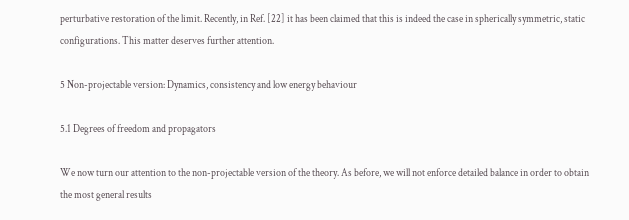perturbative restoration of the limit. Recently, in Ref. [22] it has been claimed that this is indeed the case in spherically symmetric, static configurations. This matter deserves further attention.

5 Non-projectable version: Dynamics, consistency and low energy behaviour

5.1 Degrees of freedom and propagators

We now turn our attention to the non-projectable version of the theory. As before, we will not enforce detailed balance in order to obtain the most general results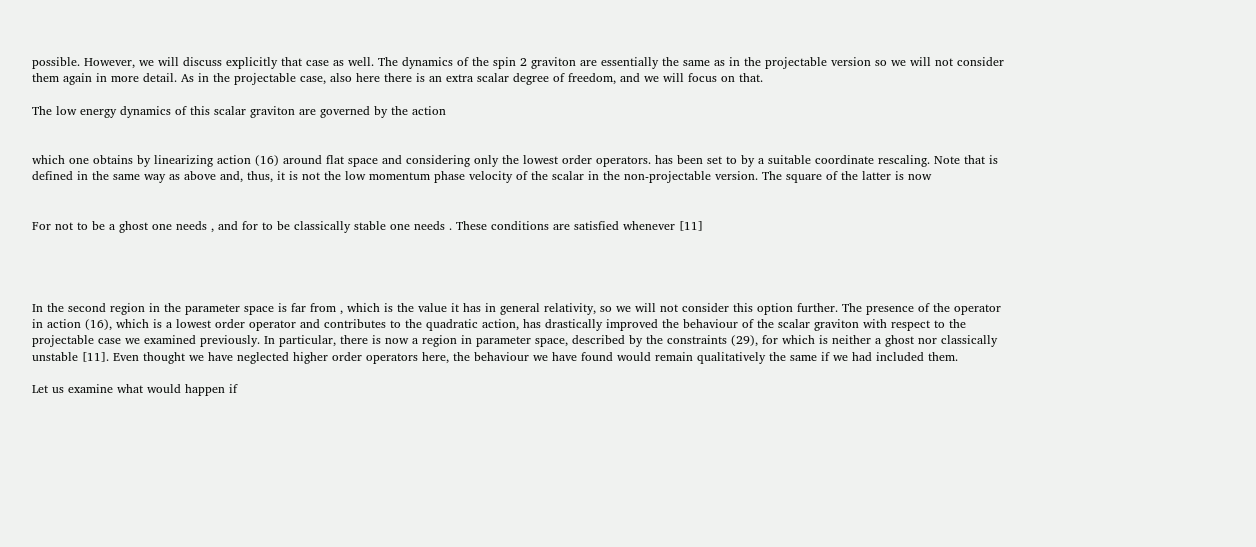possible. However, we will discuss explicitly that case as well. The dynamics of the spin 2 graviton are essentially the same as in the projectable version so we will not consider them again in more detail. As in the projectable case, also here there is an extra scalar degree of freedom, and we will focus on that.

The low energy dynamics of this scalar graviton are governed by the action


which one obtains by linearizing action (16) around flat space and considering only the lowest order operators. has been set to by a suitable coordinate rescaling. Note that is defined in the same way as above and, thus, it is not the low momentum phase velocity of the scalar in the non-projectable version. The square of the latter is now


For not to be a ghost one needs , and for to be classically stable one needs . These conditions are satisfied whenever [11]




In the second region in the parameter space is far from , which is the value it has in general relativity, so we will not consider this option further. The presence of the operator in action (16), which is a lowest order operator and contributes to the quadratic action, has drastically improved the behaviour of the scalar graviton with respect to the projectable case we examined previously. In particular, there is now a region in parameter space, described by the constraints (29), for which is neither a ghost nor classically unstable [11]. Even thought we have neglected higher order operators here, the behaviour we have found would remain qualitatively the same if we had included them.

Let us examine what would happen if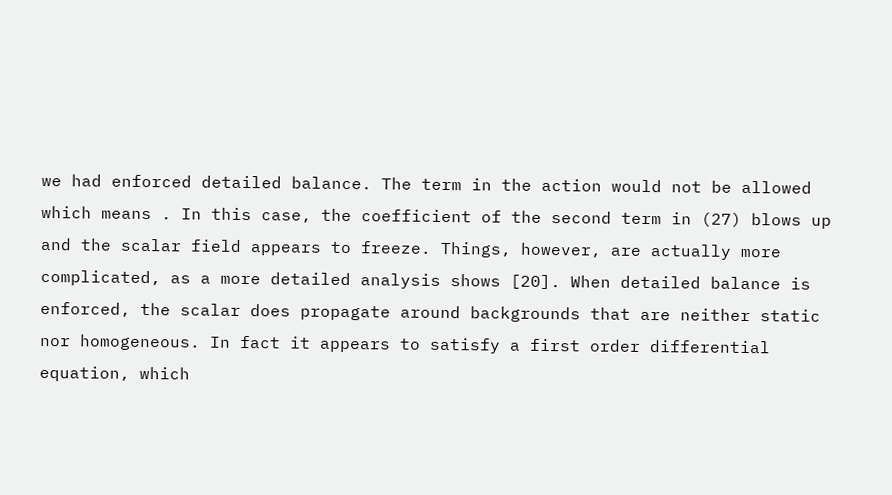we had enforced detailed balance. The term in the action would not be allowed which means . In this case, the coefficient of the second term in (27) blows up and the scalar field appears to freeze. Things, however, are actually more complicated, as a more detailed analysis shows [20]. When detailed balance is enforced, the scalar does propagate around backgrounds that are neither static nor homogeneous. In fact it appears to satisfy a first order differential equation, which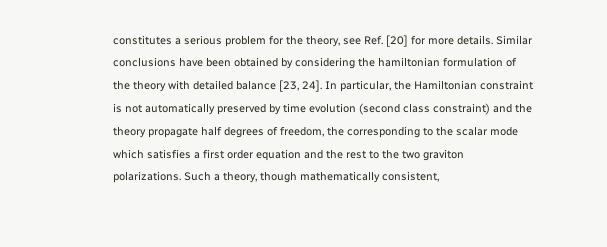constitutes a serious problem for the theory, see Ref. [20] for more details. Similar conclusions have been obtained by considering the hamiltonian formulation of the theory with detailed balance [23, 24]. In particular, the Hamiltonian constraint is not automatically preserved by time evolution (second class constraint) and the theory propagate half degrees of freedom, the corresponding to the scalar mode which satisfies a first order equation and the rest to the two graviton polarizations. Such a theory, though mathematically consistent,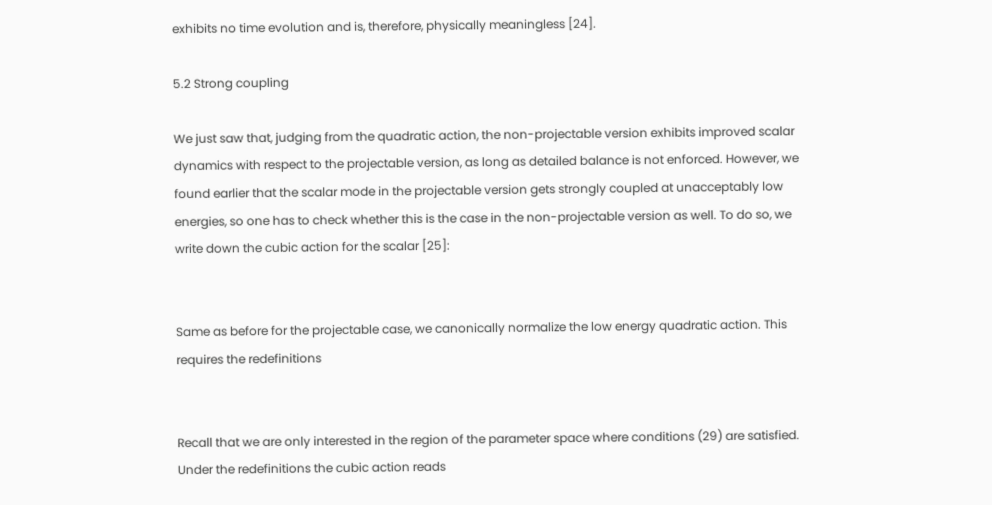exhibits no time evolution and is, therefore, physically meaningless [24].

5.2 Strong coupling

We just saw that, judging from the quadratic action, the non-projectable version exhibits improved scalar dynamics with respect to the projectable version, as long as detailed balance is not enforced. However, we found earlier that the scalar mode in the projectable version gets strongly coupled at unacceptably low energies, so one has to check whether this is the case in the non-projectable version as well. To do so, we write down the cubic action for the scalar [25]:


Same as before for the projectable case, we canonically normalize the low energy quadratic action. This requires the redefinitions


Recall that we are only interested in the region of the parameter space where conditions (29) are satisfied. Under the redefinitions the cubic action reads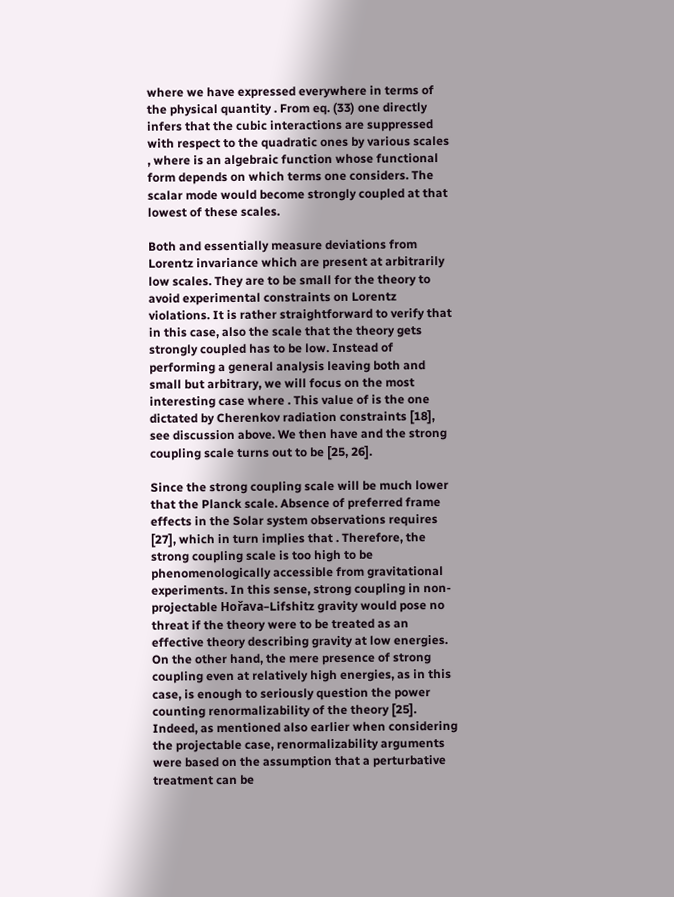where we have expressed everywhere in terms of the physical quantity . From eq. (33) one directly infers that the cubic interactions are suppressed with respect to the quadratic ones by various scales , where is an algebraic function whose functional form depends on which terms one considers. The scalar mode would become strongly coupled at that lowest of these scales.

Both and essentially measure deviations from Lorentz invariance which are present at arbitrarily low scales. They are to be small for the theory to avoid experimental constraints on Lorentz violations. It is rather straightforward to verify that in this case, also the scale that the theory gets strongly coupled has to be low. Instead of performing a general analysis leaving both and small but arbitrary, we will focus on the most interesting case where . This value of is the one dictated by Cherenkov radiation constraints [18], see discussion above. We then have and the strong coupling scale turns out to be [25, 26].

Since the strong coupling scale will be much lower that the Planck scale. Absence of preferred frame effects in the Solar system observations requires [27], which in turn implies that . Therefore, the strong coupling scale is too high to be phenomenologically accessible from gravitational experiments. In this sense, strong coupling in non-projectable Hořava–Lifshitz gravity would pose no threat if the theory were to be treated as an effective theory describing gravity at low energies. On the other hand, the mere presence of strong coupling even at relatively high energies, as in this case, is enough to seriously question the power counting renormalizability of the theory [25]. Indeed, as mentioned also earlier when considering the projectable case, renormalizability arguments were based on the assumption that a perturbative treatment can be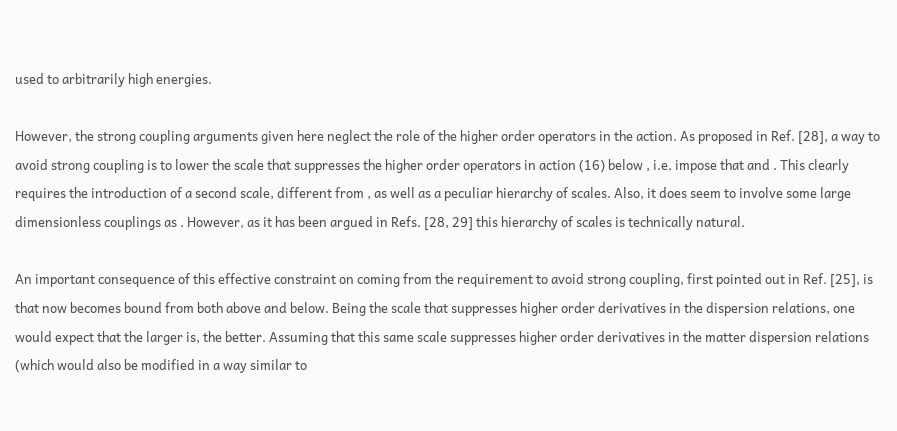used to arbitrarily high energies.

However, the strong coupling arguments given here neglect the role of the higher order operators in the action. As proposed in Ref. [28], a way to avoid strong coupling is to lower the scale that suppresses the higher order operators in action (16) below , i.e. impose that and . This clearly requires the introduction of a second scale, different from , as well as a peculiar hierarchy of scales. Also, it does seem to involve some large dimensionless couplings as . However, as it has been argued in Refs. [28, 29] this hierarchy of scales is technically natural.

An important consequence of this effective constraint on coming from the requirement to avoid strong coupling, first pointed out in Ref. [25], is that now becomes bound from both above and below. Being the scale that suppresses higher order derivatives in the dispersion relations, one would expect that the larger is, the better. Assuming that this same scale suppresses higher order derivatives in the matter dispersion relations (which would also be modified in a way similar to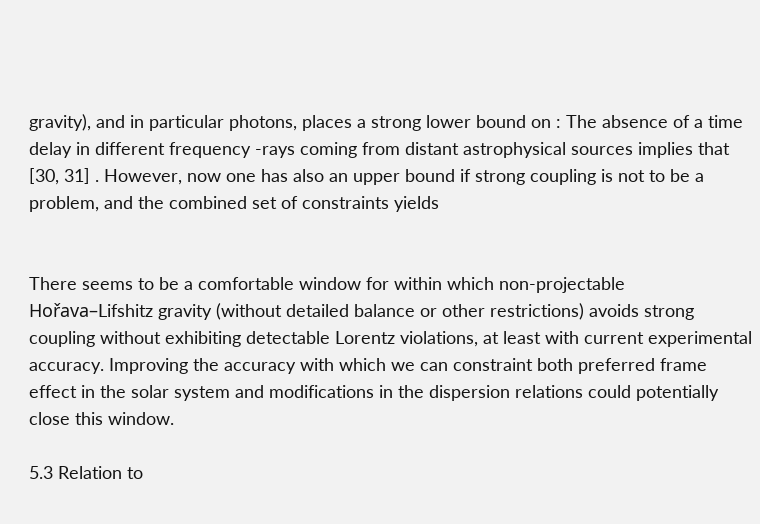gravity), and in particular photons, places a strong lower bound on : The absence of a time delay in different frequency -rays coming from distant astrophysical sources implies that [30, 31] . However, now one has also an upper bound if strong coupling is not to be a problem, and the combined set of constraints yields


There seems to be a comfortable window for within which non-projectable Hořava–Lifshitz gravity (without detailed balance or other restrictions) avoids strong coupling without exhibiting detectable Lorentz violations, at least with current experimental accuracy. Improving the accuracy with which we can constraint both preferred frame effect in the solar system and modifications in the dispersion relations could potentially close this window.

5.3 Relation to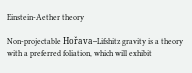Einstein-Aether theory

Non-projectable Hořava–Lifshitz gravity is a theory with a preferred foliation, which will exhibit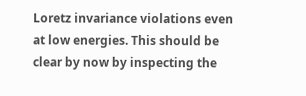Loretz invariance violations even at low energies. This should be clear by now by inspecting the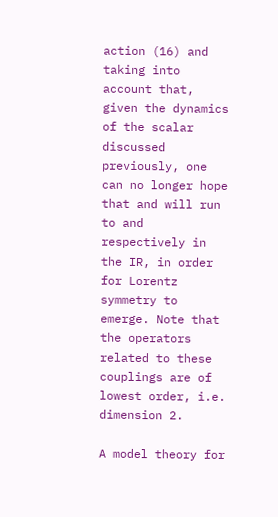action (16) and taking into account that, given the dynamics of the scalar discussed previously, one can no longer hope that and will run to and respectively in the IR, in order for Lorentz symmetry to emerge. Note that the operators related to these couplings are of lowest order, i.e. dimension 2.

A model theory for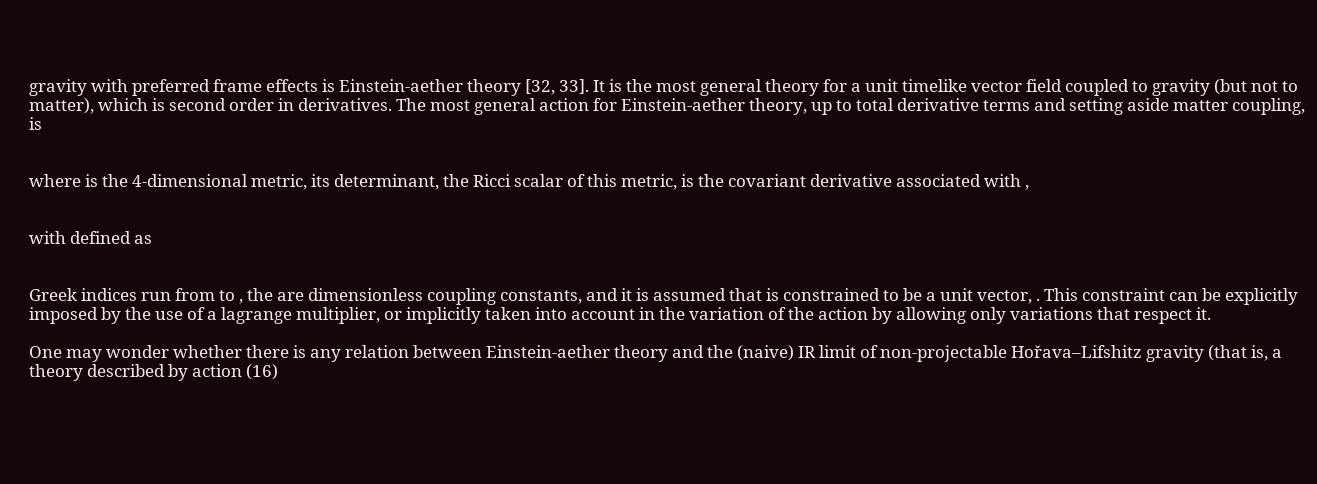gravity with preferred frame effects is Einstein-aether theory [32, 33]. It is the most general theory for a unit timelike vector field coupled to gravity (but not to matter), which is second order in derivatives. The most general action for Einstein-aether theory, up to total derivative terms and setting aside matter coupling, is


where is the 4-dimensional metric, its determinant, the Ricci scalar of this metric, is the covariant derivative associated with ,


with defined as


Greek indices run from to , the are dimensionless coupling constants, and it is assumed that is constrained to be a unit vector, . This constraint can be explicitly imposed by the use of a lagrange multiplier, or implicitly taken into account in the variation of the action by allowing only variations that respect it.

One may wonder whether there is any relation between Einstein-aether theory and the (naive) IR limit of non-projectable Hořava–Lifshitz gravity (that is, a theory described by action (16)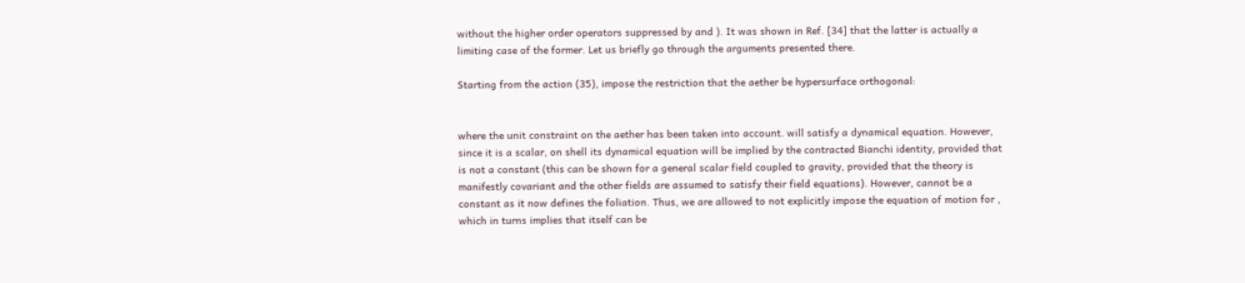without the higher order operators suppressed by and ). It was shown in Ref. [34] that the latter is actually a limiting case of the former. Let us briefly go through the arguments presented there.

Starting from the action (35), impose the restriction that the aether be hypersurface orthogonal:


where the unit constraint on the aether has been taken into account. will satisfy a dynamical equation. However, since it is a scalar, on shell its dynamical equation will be implied by the contracted Bianchi identity, provided that is not a constant (this can be shown for a general scalar field coupled to gravity, provided that the theory is manifestly covariant and the other fields are assumed to satisfy their field equations). However, cannot be a constant as it now defines the foliation. Thus, we are allowed to not explicitly impose the equation of motion for , which in turns implies that itself can be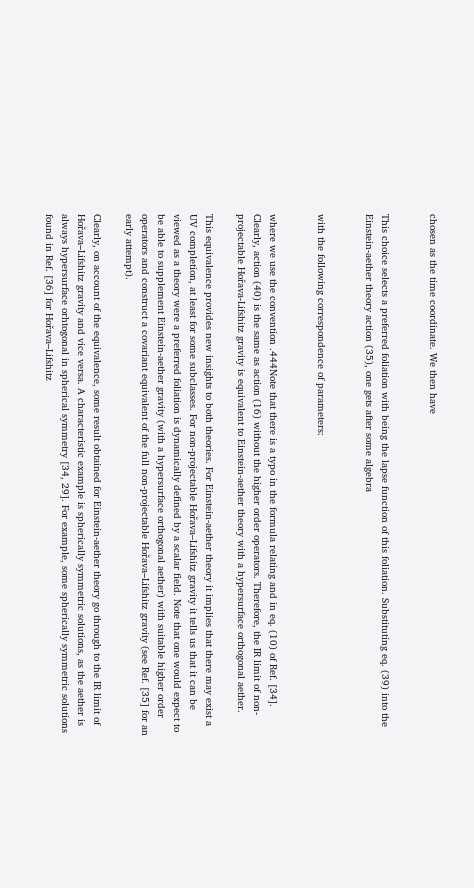chosen as the time coordinate. We then have


This choice selects a preferred foliation with being the lapse function of this foliation. Substituting eq. (39) into the Einstein-aether theory action (35), one gets after some algebra


with the following correspondence of parameters:


where we use the convention .444Note that there is a typo in the formula relating and in eq. (10) of Ref. [34]. Clearly, action (40) is the same as action (16) without the higher order operators. Therefore, the IR limit of non-projectable Hořava-Lifshitz gravity is equivalent to Einstein-aether theory with a hypersurface orthogonal aether.

This equivalence provides new insights to both theories. For Einstein-aether theory it implies that there may exist a UV completion, at least for some subclasses. For non-projectable Hořava–Lifshitz gravity it tells us that it can be viewed as a theory were a preferred foliation is dynamically defined by a scalar field. Note that one would expect to be able to supplement Einstein-aether gravity (with a hypersurface orthogonal aether) with suitable higher order operators and construct a covariant equivalent of the full non-projectable Hořava–Lifshitz gravity (see Ref. [35] for an early attempt).

Clearly, on account of the equivalence, some result obtained for Einstein-aether theory go through to the IR limit of Hořava–Lifshitz gravity and vice versa. A characteristic example is spherically symmetric solutions, as the aether is always hypersurface orhtogonal in spherical symmetry [34, 29]. For example, some spherically symmetric solutions found in Ref. [36] for Hořava–Lifshitz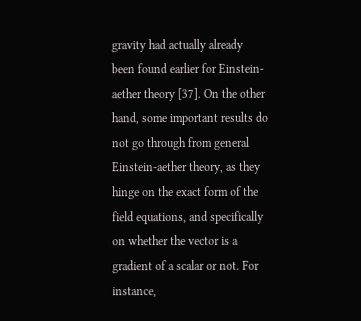gravity had actually already been found earlier for Einstein-aether theory [37]. On the other hand, some important results do not go through from general Einstein-aether theory, as they hinge on the exact form of the field equations, and specifically on whether the vector is a gradient of a scalar or not. For instance,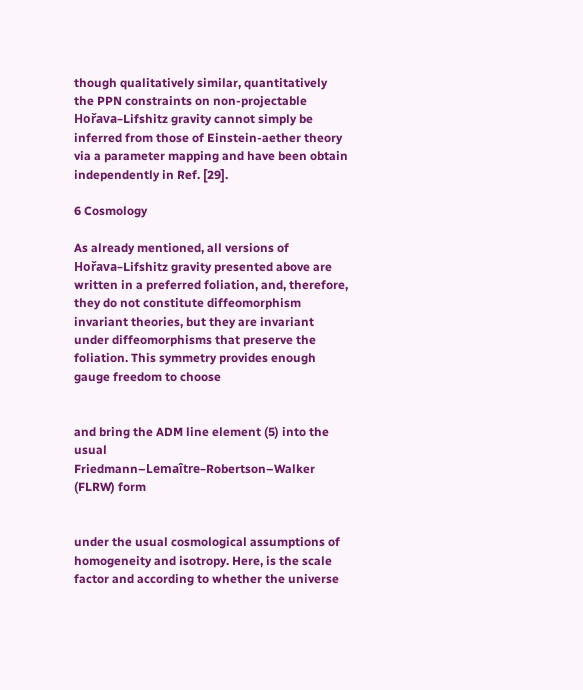though qualitatively similar, quantitatively the PPN constraints on non-projectable Hořava–Lifshitz gravity cannot simply be inferred from those of Einstein-aether theory via a parameter mapping and have been obtain independently in Ref. [29].

6 Cosmology

As already mentioned, all versions of Hořava–Lifshitz gravity presented above are written in a preferred foliation, and, therefore, they do not constitute diffeomorphism invariant theories, but they are invariant under diffeomorphisms that preserve the foliation. This symmetry provides enough gauge freedom to choose


and bring the ADM line element (5) into the usual Friedmann–Lemaître–Robertson–Walker (FLRW) form


under the usual cosmological assumptions of homogeneity and isotropy. Here, is the scale factor and according to whether the universe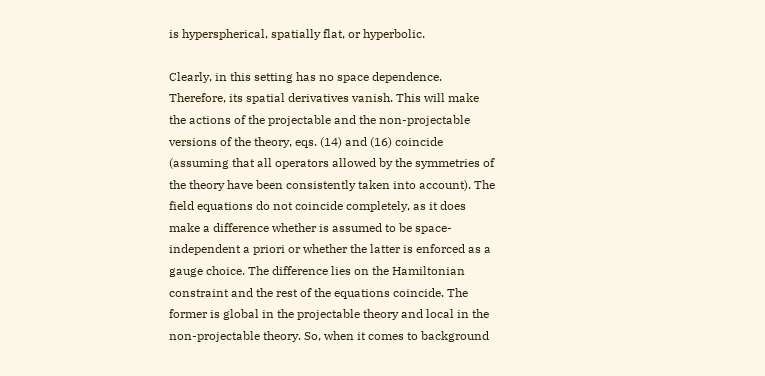is hyperspherical, spatially flat, or hyperbolic.

Clearly, in this setting has no space dependence. Therefore, its spatial derivatives vanish. This will make the actions of the projectable and the non-projectable versions of the theory, eqs. (14) and (16) coincide (assuming that all operators allowed by the symmetries of the theory have been consistently taken into account). The field equations do not coincide completely, as it does make a difference whether is assumed to be space-independent a priori or whether the latter is enforced as a gauge choice. The difference lies on the Hamiltonian constraint and the rest of the equations coincide. The former is global in the projectable theory and local in the non-projectable theory. So, when it comes to background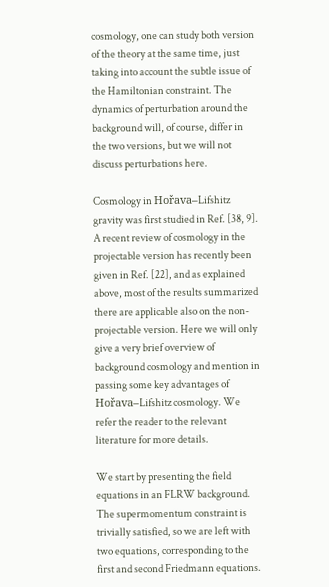cosmology, one can study both version of the theory at the same time, just taking into account the subtle issue of the Hamiltonian constraint. The dynamics of perturbation around the background will, of course, differ in the two versions, but we will not discuss perturbations here.

Cosmology in Hořava–Lifshitz gravity was first studied in Ref. [38, 9]. A recent review of cosmology in the projectable version has recently been given in Ref. [22], and as explained above, most of the results summarized there are applicable also on the non-projectable version. Here we will only give a very brief overview of background cosmology and mention in passing some key advantages of Hořava–Lifshitz cosmology. We refer the reader to the relevant literature for more details.

We start by presenting the field equations in an FLRW background. The supermomentum constraint is trivially satisfied, so we are left with two equations, corresponding to the first and second Friedmann equations.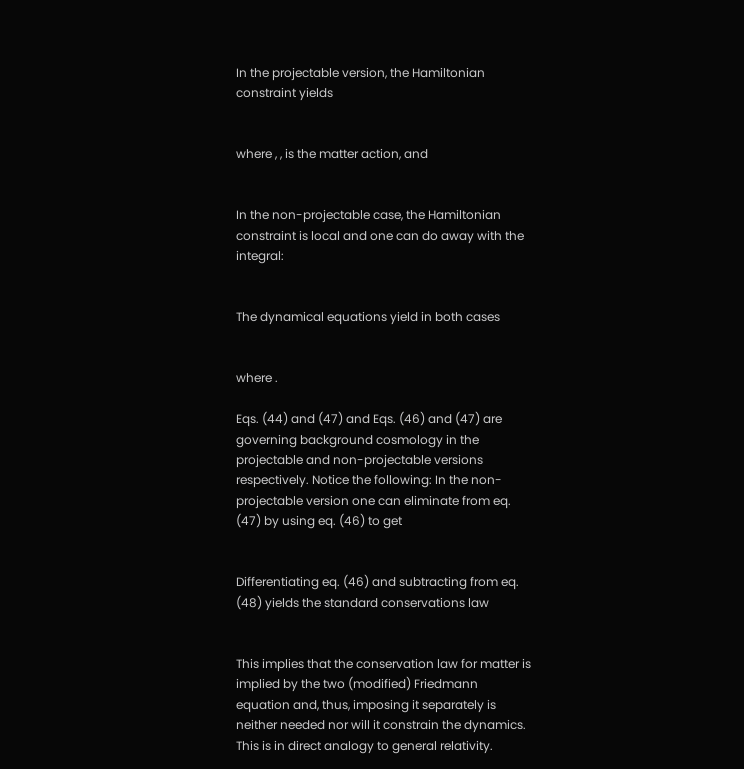In the projectable version, the Hamiltonian constraint yields


where , , is the matter action, and


In the non-projectable case, the Hamiltonian constraint is local and one can do away with the integral:


The dynamical equations yield in both cases


where .

Eqs. (44) and (47) and Eqs. (46) and (47) are governing background cosmology in the projectable and non-projectable versions respectively. Notice the following: In the non-projectable version one can eliminate from eq. (47) by using eq. (46) to get


Differentiating eq. (46) and subtracting from eq. (48) yields the standard conservations law


This implies that the conservation law for matter is implied by the two (modified) Friedmann equation and, thus, imposing it separately is neither needed nor will it constrain the dynamics. This is in direct analogy to general relativity.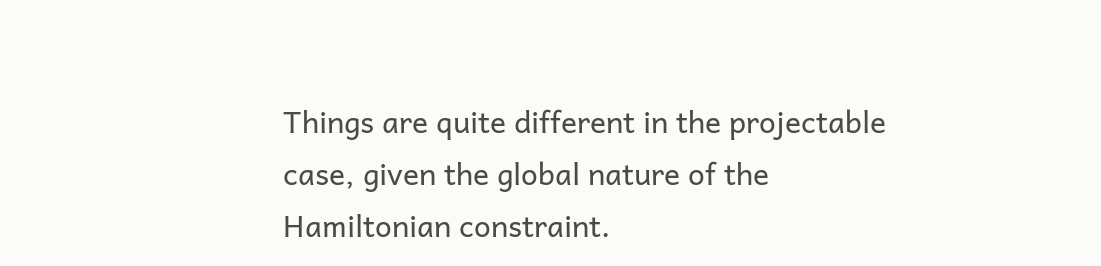Things are quite different in the projectable case, given the global nature of the Hamiltonian constraint.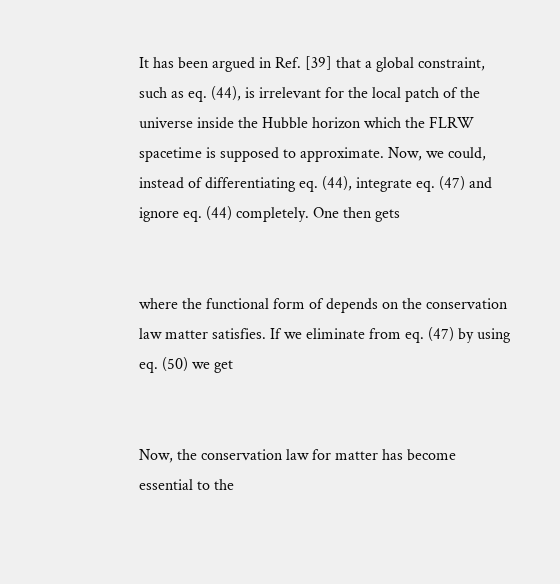It has been argued in Ref. [39] that a global constraint, such as eq. (44), is irrelevant for the local patch of the universe inside the Hubble horizon which the FLRW spacetime is supposed to approximate. Now, we could, instead of differentiating eq. (44), integrate eq. (47) and ignore eq. (44) completely. One then gets


where the functional form of depends on the conservation law matter satisfies. If we eliminate from eq. (47) by using eq. (50) we get


Now, the conservation law for matter has become essential to the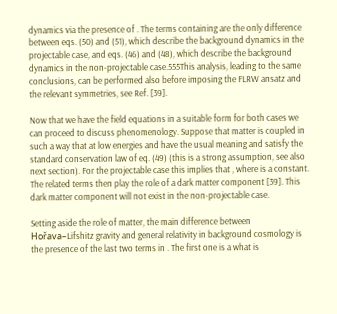dynamics via the presence of . The terms containing are the only difference between eqs. (50) and (51), which describe the background dynamics in the projectable case, and eqs. (46) and (48), which describe the background dynamics in the non-projectable case.555This analysis, leading to the same conclusions, can be performed also before imposing the FLRW ansatz and the relevant symmetries, see Ref. [39].

Now that we have the field equations in a suitable form for both cases we can proceed to discuss phenomenology. Suppose that matter is coupled in such a way that at low energies and have the usual meaning and satisfy the standard conservation law of eq. (49) (this is a strong assumption, see also next section). For the projectable case this implies that , where is a constant. The related terms then play the role of a dark matter component [39]. This dark matter component will not exist in the non-projectable case.

Setting aside the role of matter, the main difference between Hořava–Lifshitz gravity and general relativity in background cosmology is the presence of the last two terms in . The first one is a what is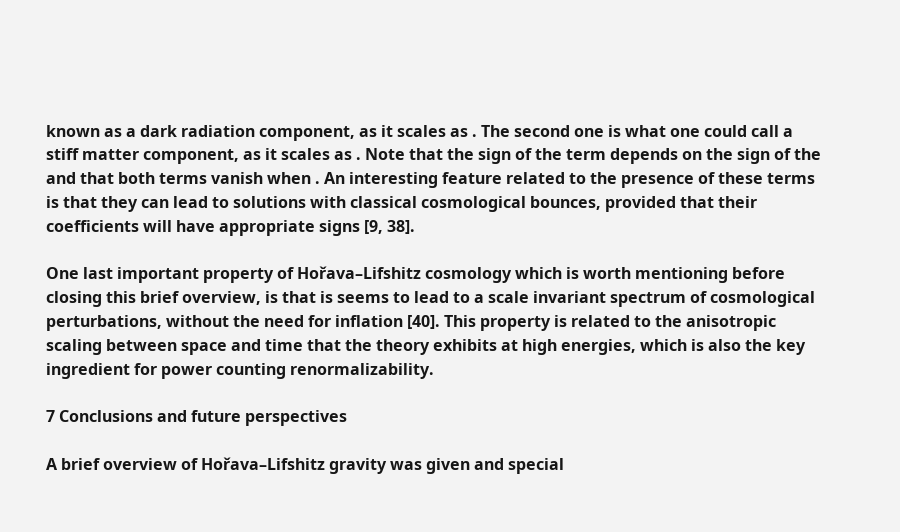known as a dark radiation component, as it scales as . The second one is what one could call a stiff matter component, as it scales as . Note that the sign of the term depends on the sign of the and that both terms vanish when . An interesting feature related to the presence of these terms is that they can lead to solutions with classical cosmological bounces, provided that their coefficients will have appropriate signs [9, 38].

One last important property of Hořava–Lifshitz cosmology which is worth mentioning before closing this brief overview, is that is seems to lead to a scale invariant spectrum of cosmological perturbations, without the need for inflation [40]. This property is related to the anisotropic scaling between space and time that the theory exhibits at high energies, which is also the key ingredient for power counting renormalizability.

7 Conclusions and future perspectives

A brief overview of Hořava–Lifshitz gravity was given and special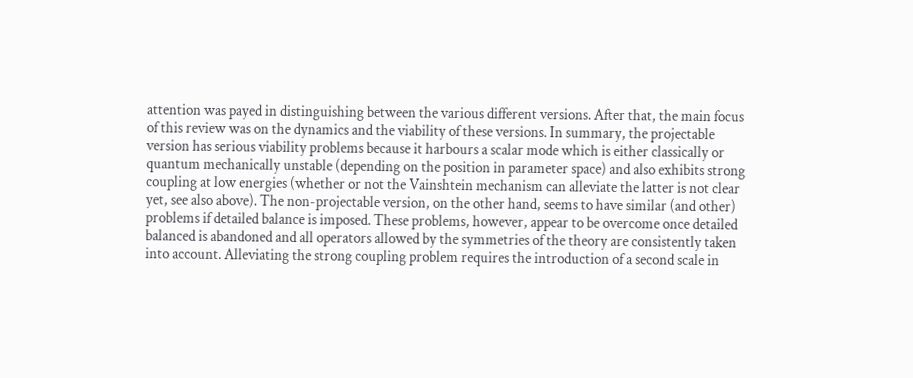attention was payed in distinguishing between the various different versions. After that, the main focus of this review was on the dynamics and the viability of these versions. In summary, the projectable version has serious viability problems because it harbours a scalar mode which is either classically or quantum mechanically unstable (depending on the position in parameter space) and also exhibits strong coupling at low energies (whether or not the Vainshtein mechanism can alleviate the latter is not clear yet, see also above). The non-projectable version, on the other hand, seems to have similar (and other) problems if detailed balance is imposed. These problems, however, appear to be overcome once detailed balanced is abandoned and all operators allowed by the symmetries of the theory are consistently taken into account. Alleviating the strong coupling problem requires the introduction of a second scale in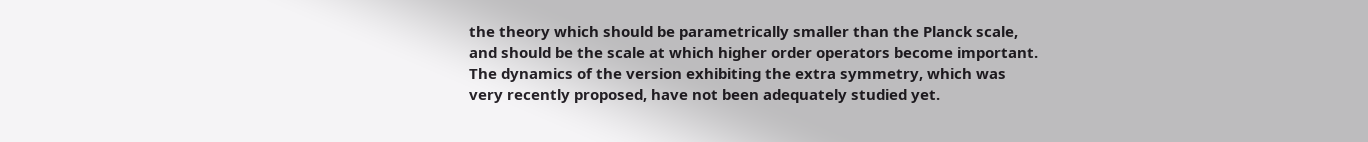the theory which should be parametrically smaller than the Planck scale, and should be the scale at which higher order operators become important. The dynamics of the version exhibiting the extra symmetry, which was very recently proposed, have not been adequately studied yet.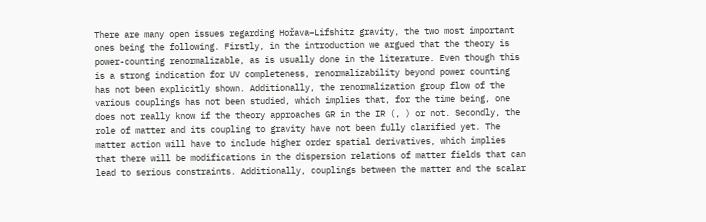There are many open issues regarding Hořava–Lifshitz gravity, the two most important ones being the following. Firstly, in the introduction we argued that the theory is power-counting renormalizable, as is usually done in the literature. Even though this is a strong indication for UV completeness, renormalizability beyond power counting has not been explicitly shown. Additionally, the renormalization group flow of the various couplings has not been studied, which implies that, for the time being, one does not really know if the theory approaches GR in the IR (, ) or not. Secondly, the role of matter and its coupling to gravity have not been fully clarified yet. The matter action will have to include higher order spatial derivatives, which implies that there will be modifications in the dispersion relations of matter fields that can lead to serious constraints. Additionally, couplings between the matter and the scalar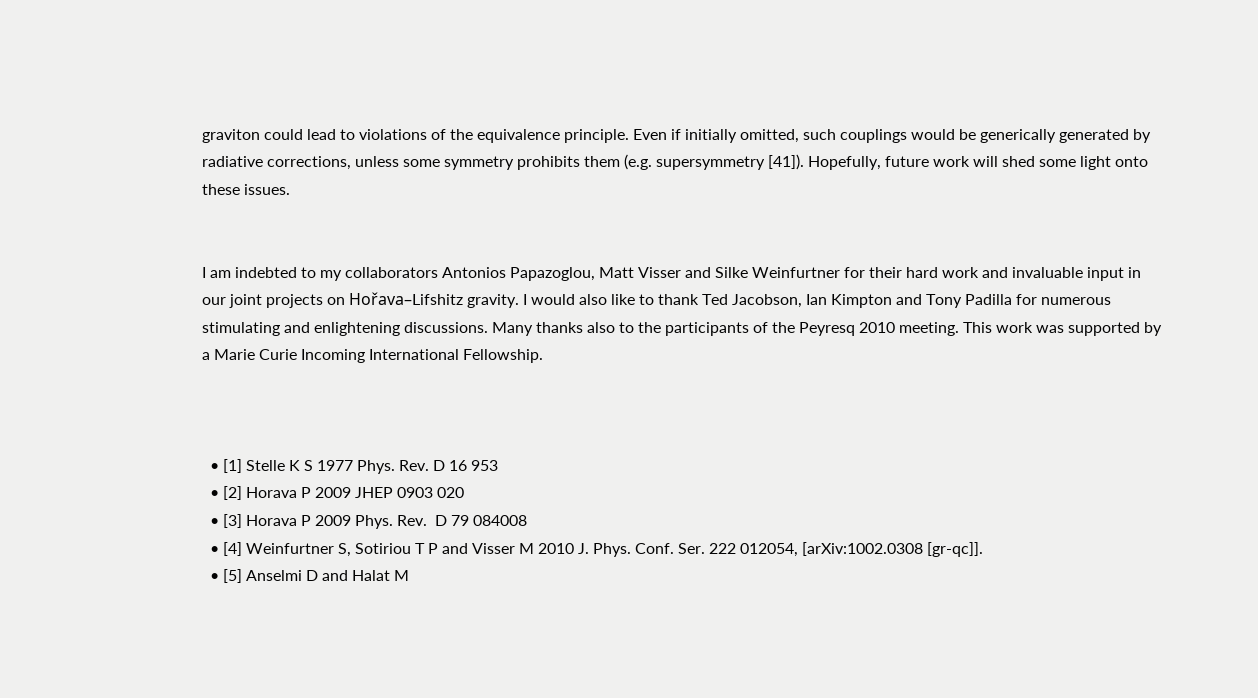graviton could lead to violations of the equivalence principle. Even if initially omitted, such couplings would be generically generated by radiative corrections, unless some symmetry prohibits them (e.g. supersymmetry [41]). Hopefully, future work will shed some light onto these issues.


I am indebted to my collaborators Antonios Papazoglou, Matt Visser and Silke Weinfurtner for their hard work and invaluable input in our joint projects on Hořava–Lifshitz gravity. I would also like to thank Ted Jacobson, Ian Kimpton and Tony Padilla for numerous stimulating and enlightening discussions. Many thanks also to the participants of the Peyresq 2010 meeting. This work was supported by a Marie Curie Incoming International Fellowship.



  • [1] Stelle K S 1977 Phys. Rev. D 16 953
  • [2] Horava P 2009 JHEP 0903 020
  • [3] Horava P 2009 Phys. Rev.  D 79 084008
  • [4] Weinfurtner S, Sotiriou T P and Visser M 2010 J. Phys. Conf. Ser. 222 012054, [arXiv:1002.0308 [gr-qc]].
  • [5] Anselmi D and Halat M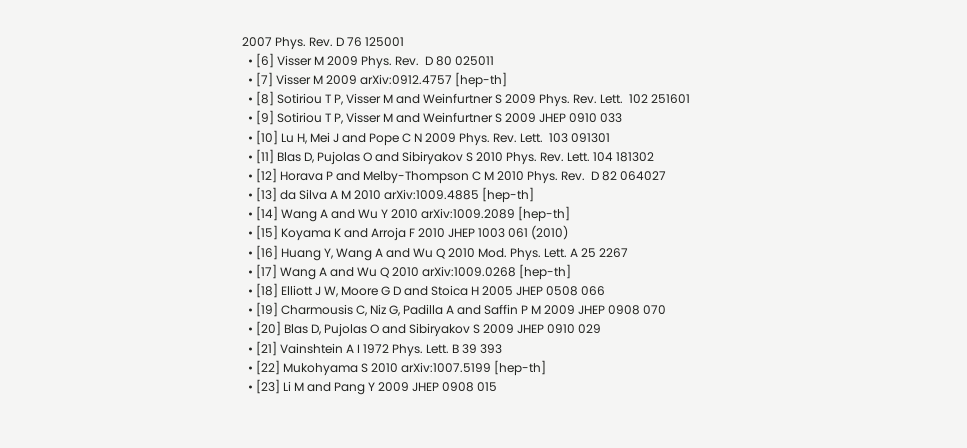2007 Phys. Rev. D 76 125001
  • [6] Visser M 2009 Phys. Rev.  D 80 025011
  • [7] Visser M 2009 arXiv:0912.4757 [hep-th]
  • [8] Sotiriou T P, Visser M and Weinfurtner S 2009 Phys. Rev. Lett.  102 251601
  • [9] Sotiriou T P, Visser M and Weinfurtner S 2009 JHEP 0910 033
  • [10] Lu H, Mei J and Pope C N 2009 Phys. Rev. Lett.  103 091301
  • [11] Blas D, Pujolas O and Sibiryakov S 2010 Phys. Rev. Lett. 104 181302
  • [12] Horava P and Melby-Thompson C M 2010 Phys. Rev.  D 82 064027
  • [13] da Silva A M 2010 arXiv:1009.4885 [hep-th]
  • [14] Wang A and Wu Y 2010 arXiv:1009.2089 [hep-th]
  • [15] Koyama K and Arroja F 2010 JHEP 1003 061 (2010)
  • [16] Huang Y, Wang A and Wu Q 2010 Mod. Phys. Lett. A 25 2267
  • [17] Wang A and Wu Q 2010 arXiv:1009.0268 [hep-th]
  • [18] Elliott J W, Moore G D and Stoica H 2005 JHEP 0508 066
  • [19] Charmousis C, Niz G, Padilla A and Saffin P M 2009 JHEP 0908 070
  • [20] Blas D, Pujolas O and Sibiryakov S 2009 JHEP 0910 029
  • [21] Vainshtein A I 1972 Phys. Lett. B 39 393
  • [22] Mukohyama S 2010 arXiv:1007.5199 [hep-th]
  • [23] Li M and Pang Y 2009 JHEP 0908 015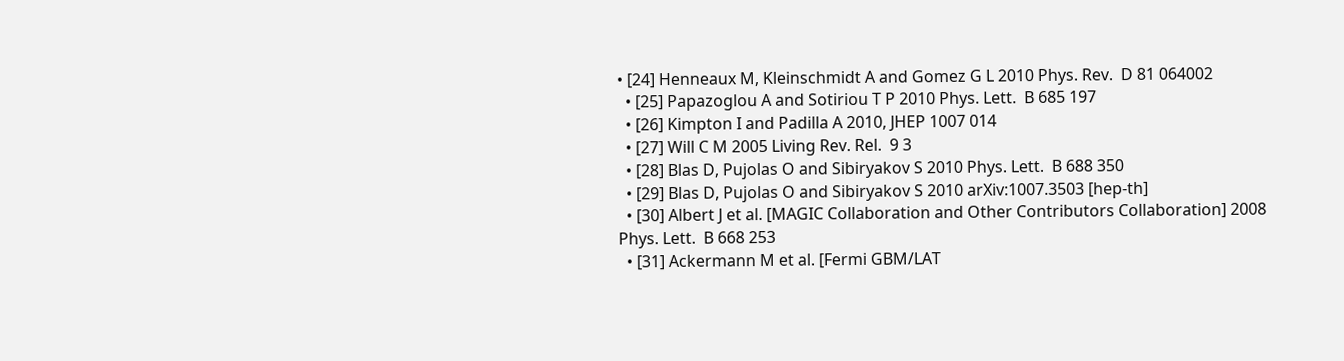• [24] Henneaux M, Kleinschmidt A and Gomez G L 2010 Phys. Rev.  D 81 064002
  • [25] Papazoglou A and Sotiriou T P 2010 Phys. Lett.  B 685 197
  • [26] Kimpton I and Padilla A 2010, JHEP 1007 014
  • [27] Will C M 2005 Living Rev. Rel.  9 3
  • [28] Blas D, Pujolas O and Sibiryakov S 2010 Phys. Lett.  B 688 350
  • [29] Blas D, Pujolas O and Sibiryakov S 2010 arXiv:1007.3503 [hep-th]
  • [30] Albert J et al. [MAGIC Collaboration and Other Contributors Collaboration] 2008 Phys. Lett.  B 668 253
  • [31] Ackermann M et al. [Fermi GBM/LAT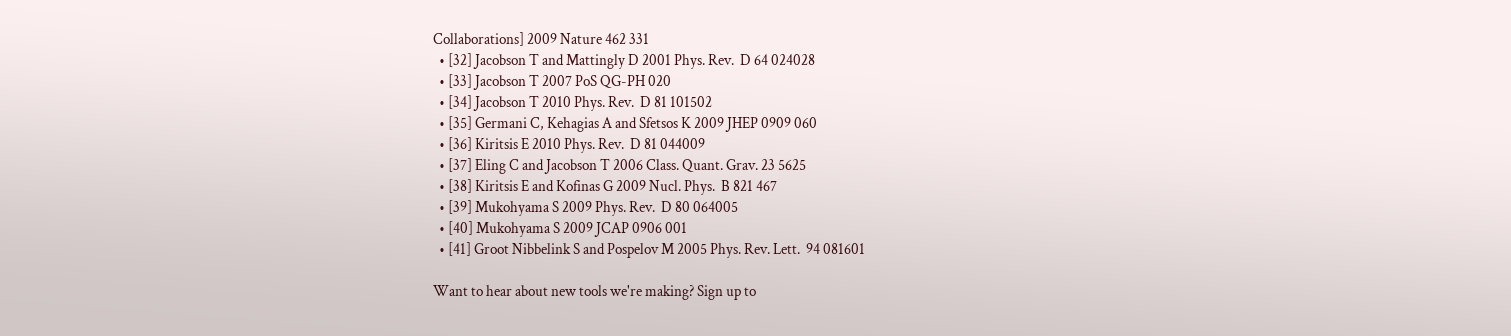Collaborations] 2009 Nature 462 331
  • [32] Jacobson T and Mattingly D 2001 Phys. Rev.  D 64 024028
  • [33] Jacobson T 2007 PoS QG-PH 020
  • [34] Jacobson T 2010 Phys. Rev.  D 81 101502
  • [35] Germani C, Kehagias A and Sfetsos K 2009 JHEP 0909 060
  • [36] Kiritsis E 2010 Phys. Rev.  D 81 044009
  • [37] Eling C and Jacobson T 2006 Class. Quant. Grav. 23 5625
  • [38] Kiritsis E and Kofinas G 2009 Nucl. Phys.  B 821 467
  • [39] Mukohyama S 2009 Phys. Rev.  D 80 064005
  • [40] Mukohyama S 2009 JCAP 0906 001
  • [41] Groot Nibbelink S and Pospelov M 2005 Phys. Rev. Lett.  94 081601

Want to hear about new tools we're making? Sign up to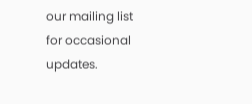our mailing list for occasional updates.